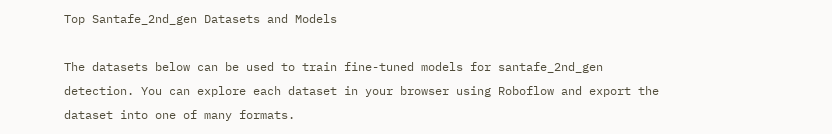Top Santafe_2nd_gen Datasets and Models

The datasets below can be used to train fine-tuned models for santafe_2nd_gen detection. You can explore each dataset in your browser using Roboflow and export the dataset into one of many formats.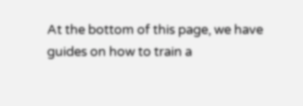At the bottom of this page, we have guides on how to train a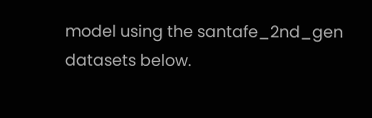model using the santafe_2nd_gen datasets below.